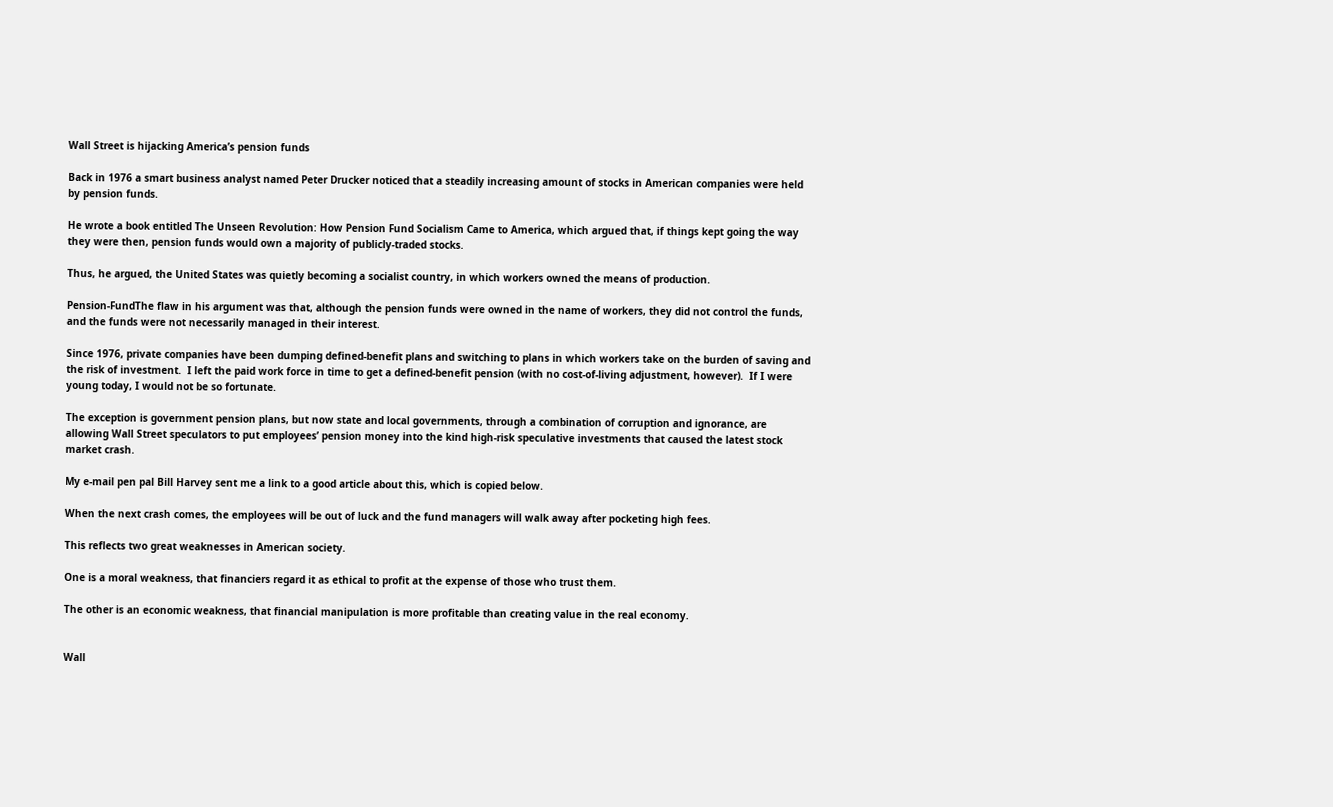Wall Street is hijacking America’s pension funds

Back in 1976 a smart business analyst named Peter Drucker noticed that a steadily increasing amount of stocks in American companies were held by pension funds.

He wrote a book entitled The Unseen Revolution: How Pension Fund Socialism Came to America, which argued that, if things kept going the way they were then, pension funds would own a majority of publicly-traded stocks.

Thus, he argued, the United States was quietly becoming a socialist country, in which workers owned the means of production.

Pension-FundThe flaw in his argument was that, although the pension funds were owned in the name of workers, they did not control the funds, and the funds were not necessarily managed in their interest.

Since 1976, private companies have been dumping defined-benefit plans and switching to plans in which workers take on the burden of saving and the risk of investment.  I left the paid work force in time to get a defined-benefit pension (with no cost-of-living adjustment, however).  If I were young today, I would not be so fortunate.

The exception is government pension plans, but now state and local governments, through a combination of corruption and ignorance, are allowing Wall Street speculators to put employees’ pension money into the kind high-risk speculative investments that caused the latest stock market crash.

My e-mail pen pal Bill Harvey sent me a link to a good article about this, which is copied below.

When the next crash comes, the employees will be out of luck and the fund managers will walk away after pocketing high fees.

This reflects two great weaknesses in American society.

One is a moral weakness, that financiers regard it as ethical to profit at the expense of those who trust them.

The other is an economic weakness, that financial manipulation is more profitable than creating value in the real economy.


Wall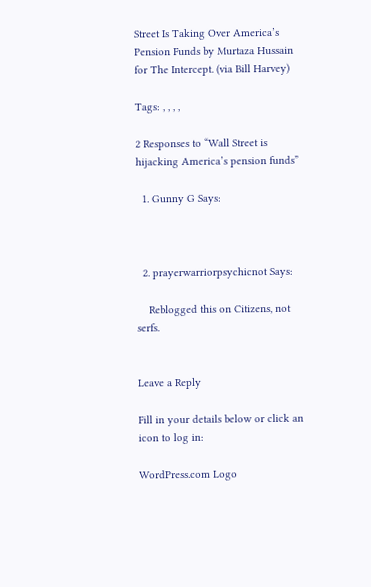Street Is Taking Over America’s Pension Funds by Murtaza Hussain for The Intercept. (via Bill Harvey)

Tags: , , , ,

2 Responses to “Wall Street is hijacking America’s pension funds”

  1. Gunny G Says:



  2. prayerwarriorpsychicnot Says:

    Reblogged this on Citizens, not serfs.


Leave a Reply

Fill in your details below or click an icon to log in:

WordPress.com Logo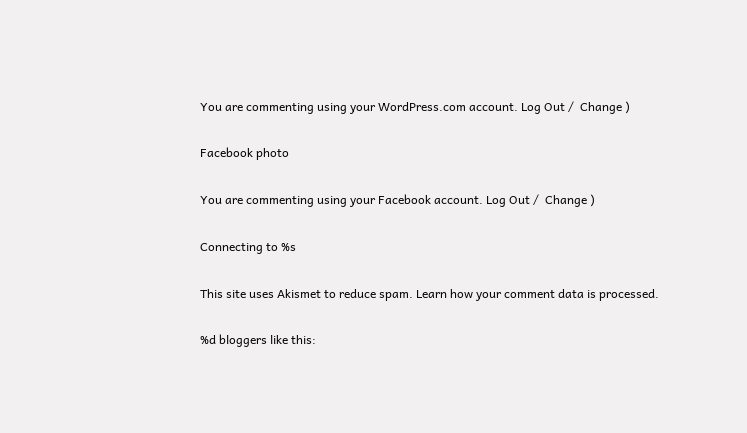You are commenting using your WordPress.com account. Log Out /  Change )

Facebook photo

You are commenting using your Facebook account. Log Out /  Change )

Connecting to %s

This site uses Akismet to reduce spam. Learn how your comment data is processed.

%d bloggers like this: